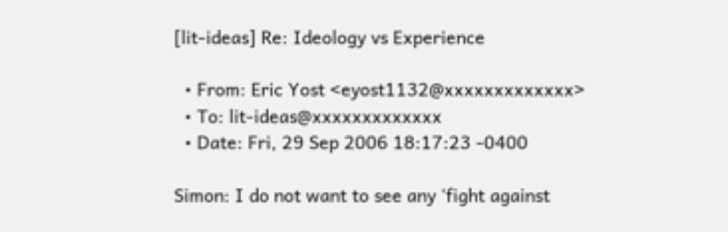[lit-ideas] Re: Ideology vs Experience

  • From: Eric Yost <eyost1132@xxxxxxxxxxxxx>
  • To: lit-ideas@xxxxxxxxxxxxx
  • Date: Fri, 29 Sep 2006 18:17:23 -0400

Simon: I do not want to see any 'fight against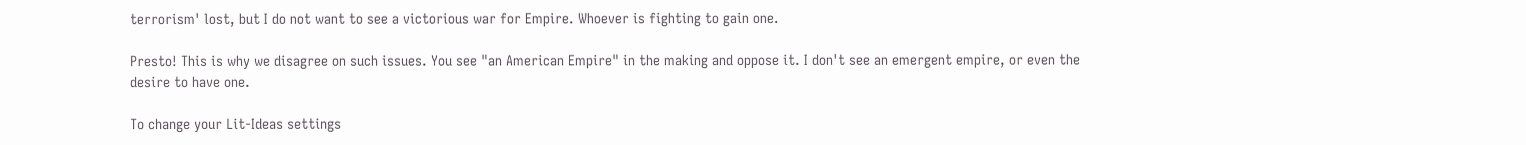terrorism' lost, but I do not want to see a victorious war for Empire. Whoever is fighting to gain one.

Presto! This is why we disagree on such issues. You see "an American Empire" in the making and oppose it. I don't see an emergent empire, or even the desire to have one.

To change your Lit-Ideas settings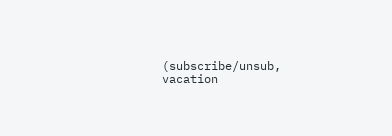(subscribe/unsub, vacation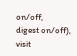on/off,
digest on/off), visit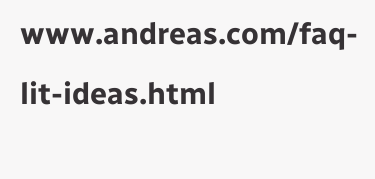www.andreas.com/faq-lit-ideas.html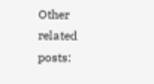Other related posts: